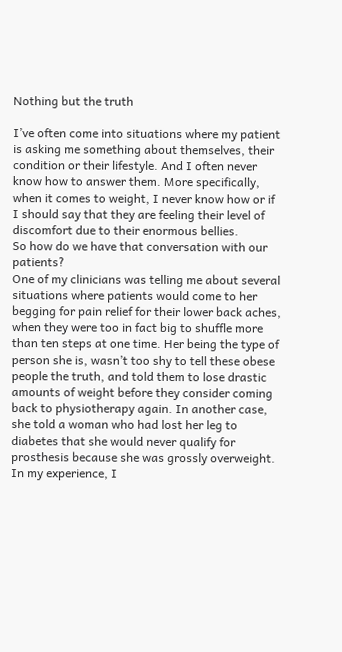Nothing but the truth

I’ve often come into situations where my patient is asking me something about themselves, their condition or their lifestyle. And I often never know how to answer them. More specifically, when it comes to weight, I never know how or if I should say that they are feeling their level of discomfort due to their enormous bellies.
So how do we have that conversation with our patients?
One of my clinicians was telling me about several situations where patients would come to her begging for pain relief for their lower back aches, when they were too in fact big to shuffle more than ten steps at one time. Her being the type of person she is, wasn’t too shy to tell these obese people the truth, and told them to lose drastic amounts of weight before they consider coming back to physiotherapy again. In another case, she told a woman who had lost her leg to diabetes that she would never qualify for prosthesis because she was grossly overweight.
In my experience, I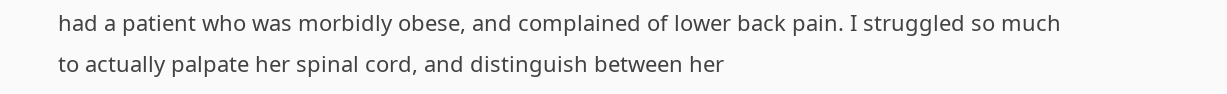had a patient who was morbidly obese, and complained of lower back pain. I struggled so much to actually palpate her spinal cord, and distinguish between her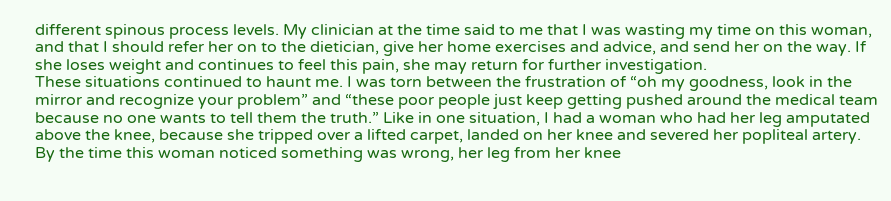different spinous process levels. My clinician at the time said to me that I was wasting my time on this woman, and that I should refer her on to the dietician, give her home exercises and advice, and send her on the way. If she loses weight and continues to feel this pain, she may return for further investigation.
These situations continued to haunt me. I was torn between the frustration of “oh my goodness, look in the mirror and recognize your problem” and “these poor people just keep getting pushed around the medical team because no one wants to tell them the truth.” Like in one situation, I had a woman who had her leg amputated above the knee, because she tripped over a lifted carpet, landed on her knee and severed her popliteal artery. By the time this woman noticed something was wrong, her leg from her knee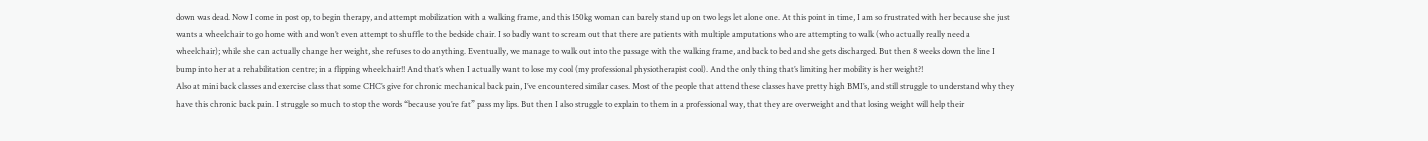down was dead. Now I come in post op, to begin therapy, and attempt mobilization with a walking frame, and this 150kg woman can barely stand up on two legs let alone one. At this point in time, I am so frustrated with her because she just wants a wheelchair to go home with and won’t even attempt to shuffle to the bedside chair. I so badly want to scream out that there are patients with multiple amputations who are attempting to walk (who actually really need a wheelchair); while she can actually change her weight, she refuses to do anything. Eventually, we manage to walk out into the passage with the walking frame, and back to bed and she gets discharged. But then 8 weeks down the line I bump into her at a rehabilitation centre; in a flipping wheelchair!! And that’s when I actually want to lose my cool (my professional physiotherapist cool). And the only thing that’s limiting her mobility is her weight?!
Also at mini back classes and exercise class that some CHC’s give for chronic mechanical back pain, I’ve encountered similar cases. Most of the people that attend these classes have pretty high BMI’s, and still struggle to understand why they have this chronic back pain. I struggle so much to stop the words “because you’re fat” pass my lips. But then I also struggle to explain to them in a professional way, that they are overweight and that losing weight will help their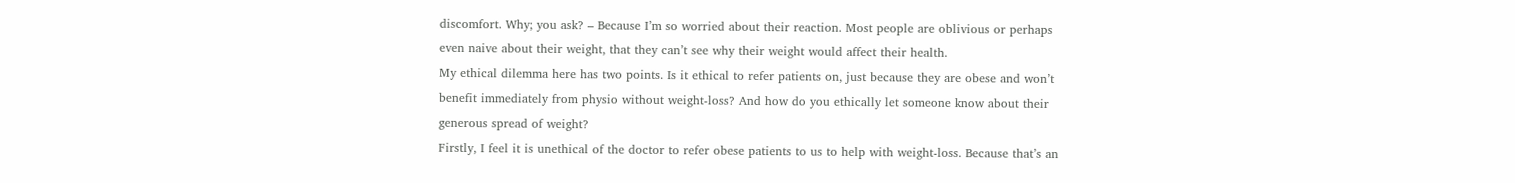discomfort. Why; you ask? – Because I’m so worried about their reaction. Most people are oblivious or perhaps even naive about their weight, that they can’t see why their weight would affect their health.
My ethical dilemma here has two points. Is it ethical to refer patients on, just because they are obese and won’t benefit immediately from physio without weight-loss? And how do you ethically let someone know about their generous spread of weight?
Firstly, I feel it is unethical of the doctor to refer obese patients to us to help with weight-loss. Because that’s an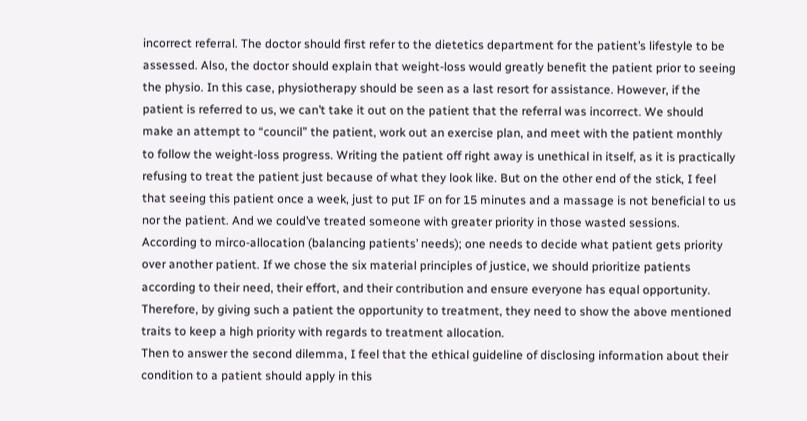incorrect referral. The doctor should first refer to the dietetics department for the patient’s lifestyle to be assessed. Also, the doctor should explain that weight-loss would greatly benefit the patient prior to seeing the physio. In this case, physiotherapy should be seen as a last resort for assistance. However, if the patient is referred to us, we can’t take it out on the patient that the referral was incorrect. We should make an attempt to “council” the patient, work out an exercise plan, and meet with the patient monthly to follow the weight-loss progress. Writing the patient off right away is unethical in itself, as it is practically refusing to treat the patient just because of what they look like. But on the other end of the stick, I feel that seeing this patient once a week, just to put IF on for 15 minutes and a massage is not beneficial to us nor the patient. And we could’ve treated someone with greater priority in those wasted sessions. According to mirco-allocation (balancing patients’ needs); one needs to decide what patient gets priority over another patient. If we chose the six material principles of justice, we should prioritize patients according to their need, their effort, and their contribution and ensure everyone has equal opportunity. Therefore, by giving such a patient the opportunity to treatment, they need to show the above mentioned traits to keep a high priority with regards to treatment allocation.
Then to answer the second dilemma, I feel that the ethical guideline of disclosing information about their condition to a patient should apply in this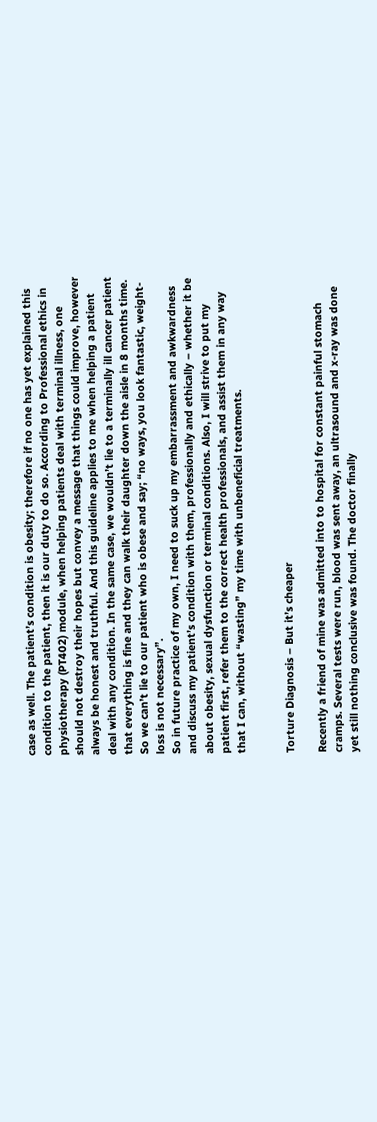case as well. The patient’s condition is obesity; therefore if no one has yet explained this condition to the patient, then it is our duty to do so. According to Professional ethics in physiotherapy (PT402) module, when helping patients deal with terminal illness, one should not destroy their hopes but convey a message that things could improve, however always be honest and truthful. And this guideline applies to me when helping a patient deal with any condition. In the same case, we wouldn’t lie to a terminally ill cancer patient that everything is fine and they can walk their daughter down the aisle in 8 months time. So we can’t lie to our patient who is obese and say; “no ways, you look fantastic, weight-loss is not necessary”.
So in future practice of my own, I need to suck up my embarrassment and awkwardness and discuss my patient’s condition with them, professionally and ethically – whether it be about obesity, sexual dysfunction or terminal conditions. Also, I will strive to put my patient first, refer them to the correct health professionals, and assist them in any way that I can, without “wasting” my time with unbeneficial treatments.


Torture Diagnosis – But it’s cheaper

Recently a friend of mine was admitted into to hospital for constant painful stomach cramps. Several tests were run, blood was sent away, an ultrasound and x-ray was done yet still nothing conclusive was found. The doctor finally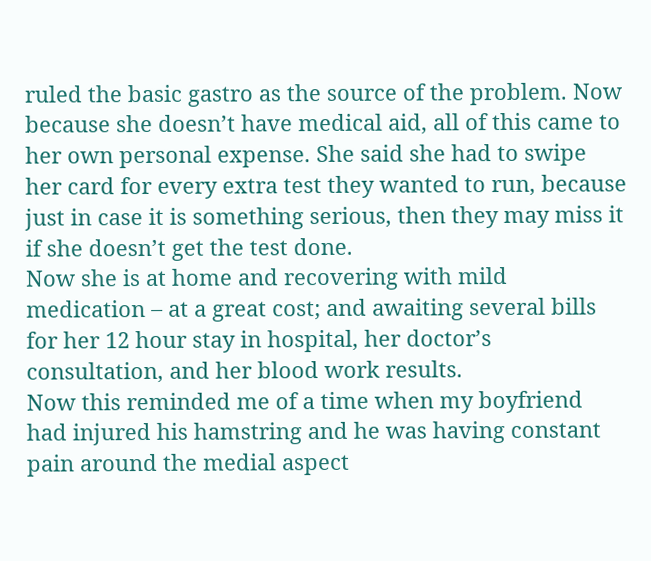ruled the basic gastro as the source of the problem. Now because she doesn’t have medical aid, all of this came to her own personal expense. She said she had to swipe her card for every extra test they wanted to run, because just in case it is something serious, then they may miss it if she doesn’t get the test done.
Now she is at home and recovering with mild medication – at a great cost; and awaiting several bills for her 12 hour stay in hospital, her doctor’s consultation, and her blood work results.
Now this reminded me of a time when my boyfriend had injured his hamstring and he was having constant pain around the medial aspect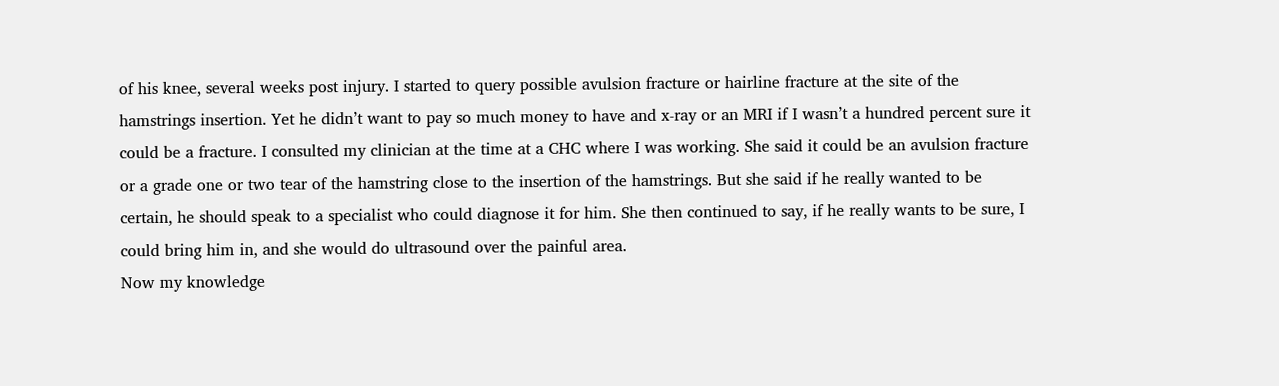of his knee, several weeks post injury. I started to query possible avulsion fracture or hairline fracture at the site of the hamstrings insertion. Yet he didn’t want to pay so much money to have and x-ray or an MRI if I wasn’t a hundred percent sure it could be a fracture. I consulted my clinician at the time at a CHC where I was working. She said it could be an avulsion fracture or a grade one or two tear of the hamstring close to the insertion of the hamstrings. But she said if he really wanted to be certain, he should speak to a specialist who could diagnose it for him. She then continued to say, if he really wants to be sure, I could bring him in, and she would do ultrasound over the painful area.
Now my knowledge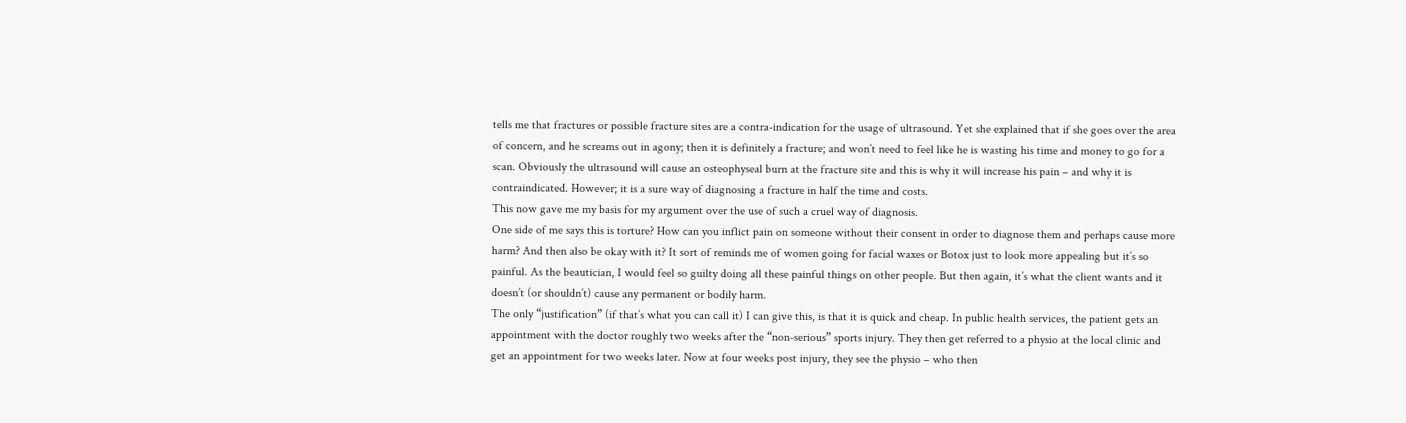tells me that fractures or possible fracture sites are a contra-indication for the usage of ultrasound. Yet she explained that if she goes over the area of concern, and he screams out in agony; then it is definitely a fracture; and won’t need to feel like he is wasting his time and money to go for a scan. Obviously the ultrasound will cause an osteophyseal burn at the fracture site and this is why it will increase his pain – and why it is contraindicated. However; it is a sure way of diagnosing a fracture in half the time and costs.
This now gave me my basis for my argument over the use of such a cruel way of diagnosis.
One side of me says this is torture? How can you inflict pain on someone without their consent in order to diagnose them and perhaps cause more harm? And then also be okay with it? It sort of reminds me of women going for facial waxes or Botox just to look more appealing but it’s so painful. As the beautician, I would feel so guilty doing all these painful things on other people. But then again, it’s what the client wants and it doesn’t (or shouldn’t) cause any permanent or bodily harm.
The only “justification” (if that’s what you can call it) I can give this, is that it is quick and cheap. In public health services, the patient gets an appointment with the doctor roughly two weeks after the “non-serious” sports injury. They then get referred to a physio at the local clinic and get an appointment for two weeks later. Now at four weeks post injury, they see the physio – who then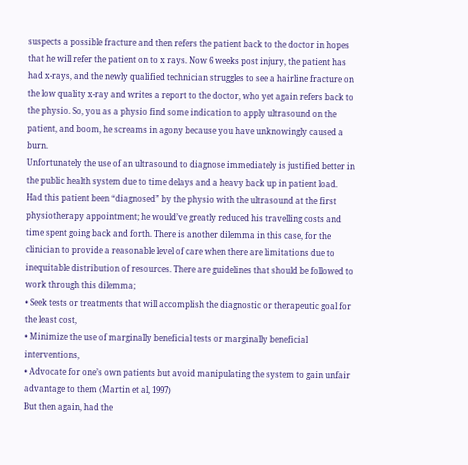suspects a possible fracture and then refers the patient back to the doctor in hopes that he will refer the patient on to x rays. Now 6 weeks post injury, the patient has had x-rays, and the newly qualified technician struggles to see a hairline fracture on the low quality x-ray and writes a report to the doctor, who yet again refers back to the physio. So, you as a physio find some indication to apply ultrasound on the patient, and boom, he screams in agony because you have unknowingly caused a burn.
Unfortunately the use of an ultrasound to diagnose immediately is justified better in the public health system due to time delays and a heavy back up in patient load. Had this patient been “diagnosed” by the physio with the ultrasound at the first physiotherapy appointment; he would’ve greatly reduced his travelling costs and time spent going back and forth. There is another dilemma in this case, for the clinician to provide a reasonable level of care when there are limitations due to inequitable distribution of resources. There are guidelines that should be followed to work through this dilemma;
• Seek tests or treatments that will accomplish the diagnostic or therapeutic goal for the least cost,
• Minimize the use of marginally beneficial tests or marginally beneficial interventions,
• Advocate for one’s own patients but avoid manipulating the system to gain unfair advantage to them (Martin et al, 1997)
But then again, had the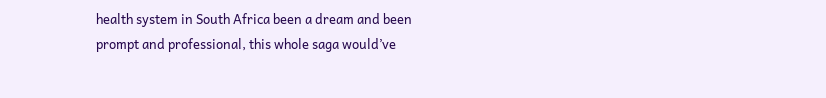health system in South Africa been a dream and been prompt and professional, this whole saga would’ve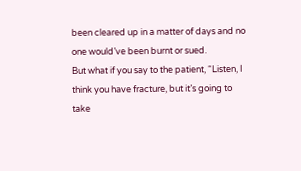been cleared up in a matter of days and no one would’ve been burnt or sued.
But what if you say to the patient, “Listen, I think you have fracture, but it’s going to take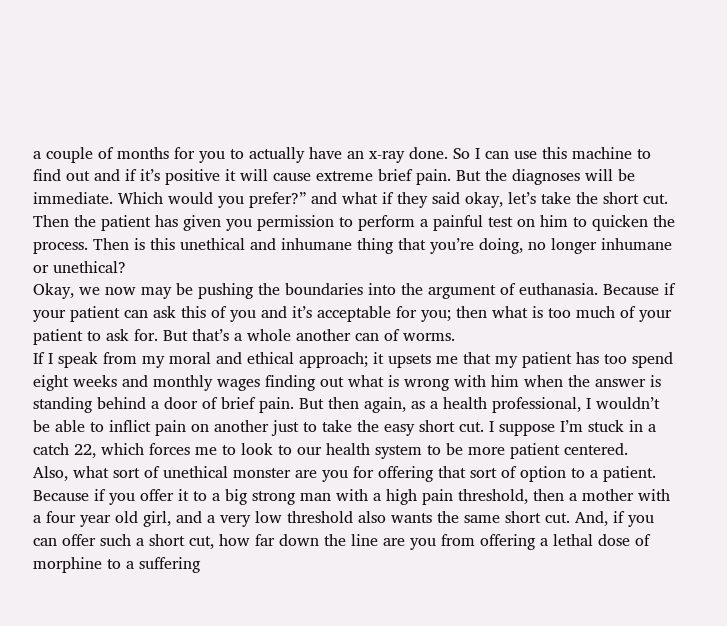a couple of months for you to actually have an x-ray done. So I can use this machine to find out and if it’s positive it will cause extreme brief pain. But the diagnoses will be immediate. Which would you prefer?” and what if they said okay, let’s take the short cut. Then the patient has given you permission to perform a painful test on him to quicken the process. Then is this unethical and inhumane thing that you’re doing, no longer inhumane or unethical?
Okay, we now may be pushing the boundaries into the argument of euthanasia. Because if your patient can ask this of you and it’s acceptable for you; then what is too much of your patient to ask for. But that’s a whole another can of worms.
If I speak from my moral and ethical approach; it upsets me that my patient has too spend eight weeks and monthly wages finding out what is wrong with him when the answer is standing behind a door of brief pain. But then again, as a health professional, I wouldn’t be able to inflict pain on another just to take the easy short cut. I suppose I’m stuck in a catch 22, which forces me to look to our health system to be more patient centered.
Also, what sort of unethical monster are you for offering that sort of option to a patient. Because if you offer it to a big strong man with a high pain threshold, then a mother with a four year old girl, and a very low threshold also wants the same short cut. And, if you can offer such a short cut, how far down the line are you from offering a lethal dose of morphine to a suffering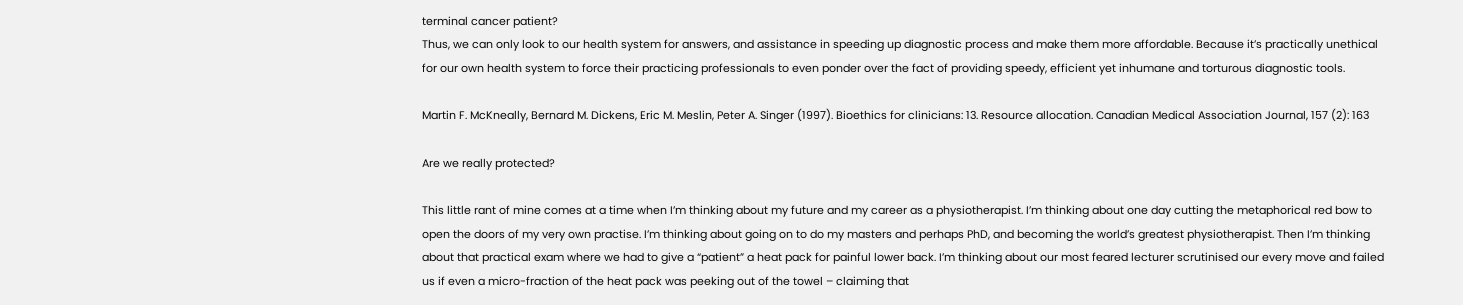terminal cancer patient?
Thus, we can only look to our health system for answers, and assistance in speeding up diagnostic process and make them more affordable. Because it’s practically unethical for our own health system to force their practicing professionals to even ponder over the fact of providing speedy, efficient yet inhumane and torturous diagnostic tools.

Martin F. McKneally, Bernard M. Dickens, Eric M. Meslin, Peter A. Singer (1997). Bioethics for clinicians: 13. Resource allocation. Canadian Medical Association Journal, 157 (2): 163

Are we really protected?

This little rant of mine comes at a time when I’m thinking about my future and my career as a physiotherapist. I’m thinking about one day cutting the metaphorical red bow to open the doors of my very own practise. I’m thinking about going on to do my masters and perhaps PhD, and becoming the world’s greatest physiotherapist. Then I’m thinking about that practical exam where we had to give a “patient” a heat pack for painful lower back. I’m thinking about our most feared lecturer scrutinised our every move and failed us if even a micro-fraction of the heat pack was peeking out of the towel – claiming that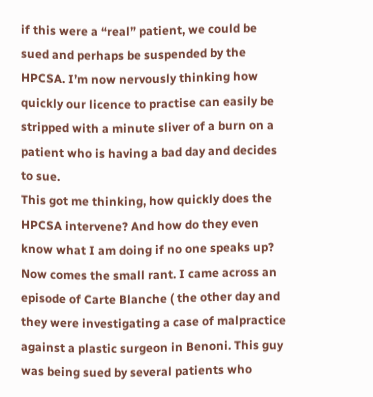if this were a “real” patient, we could be sued and perhaps be suspended by the HPCSA. I’m now nervously thinking how quickly our licence to practise can easily be stripped with a minute sliver of a burn on a patient who is having a bad day and decides to sue.
This got me thinking, how quickly does the HPCSA intervene? And how do they even know what I am doing if no one speaks up?
Now comes the small rant. I came across an episode of Carte Blanche ( the other day and they were investigating a case of malpractice against a plastic surgeon in Benoni. This guy was being sued by several patients who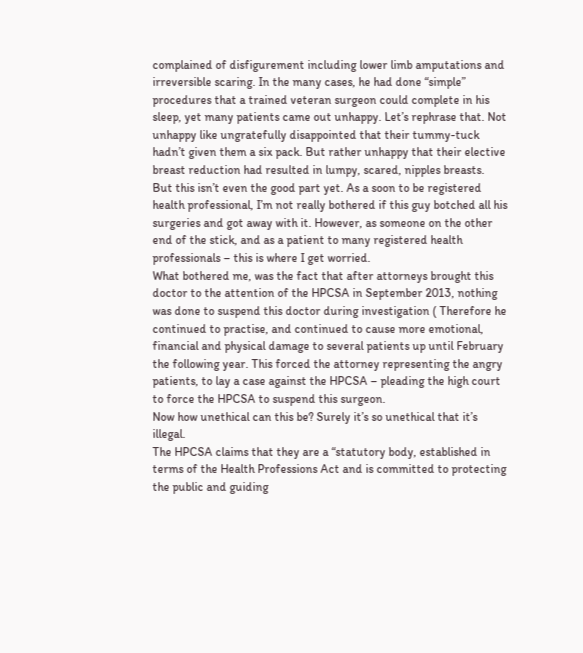complained of disfigurement including lower limb amputations and irreversible scaring. In the many cases, he had done “simple” procedures that a trained veteran surgeon could complete in his sleep, yet many patients came out unhappy. Let’s rephrase that. Not unhappy like ungratefully disappointed that their tummy-tuck hadn’t given them a six pack. But rather unhappy that their elective breast reduction had resulted in lumpy, scared, nipples breasts.
But this isn’t even the good part yet. As a soon to be registered health professional, I’m not really bothered if this guy botched all his surgeries and got away with it. However, as someone on the other end of the stick, and as a patient to many registered health professionals – this is where I get worried.
What bothered me, was the fact that after attorneys brought this doctor to the attention of the HPCSA in September 2013, nothing was done to suspend this doctor during investigation ( Therefore he continued to practise, and continued to cause more emotional, financial and physical damage to several patients up until February the following year. This forced the attorney representing the angry patients, to lay a case against the HPCSA – pleading the high court to force the HPCSA to suspend this surgeon.
Now how unethical can this be? Surely it’s so unethical that it’s illegal.
The HPCSA claims that they are a “statutory body, established in terms of the Health Professions Act and is committed to protecting the public and guiding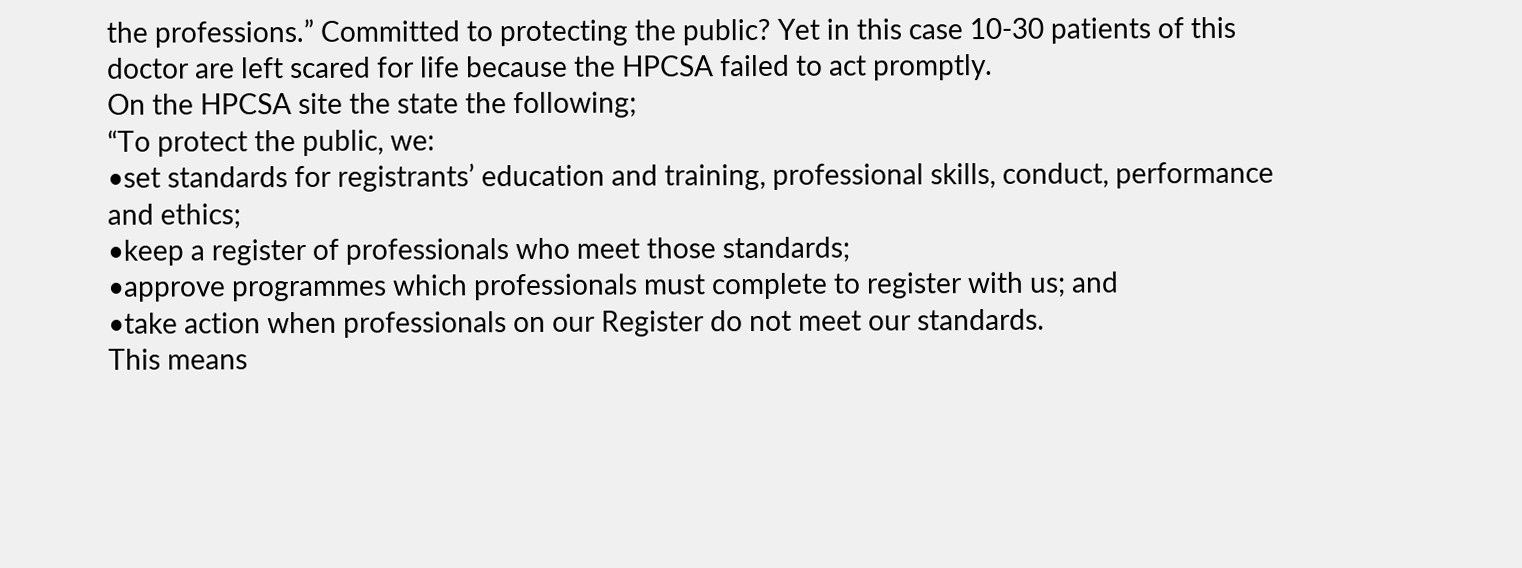the professions.” Committed to protecting the public? Yet in this case 10-30 patients of this doctor are left scared for life because the HPCSA failed to act promptly.
On the HPCSA site the state the following;
“To protect the public, we:
•set standards for registrants’ education and training, professional skills, conduct, performance and ethics;
•keep a register of professionals who meet those standards;
•approve programmes which professionals must complete to register with us; and
•take action when professionals on our Register do not meet our standards.
This means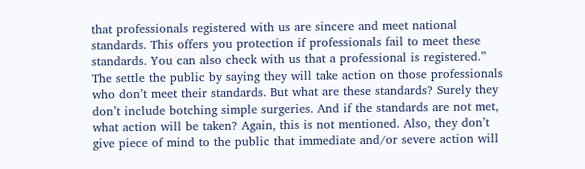that professionals registered with us are sincere and meet national standards. This offers you protection if professionals fail to meet these standards. You can also check with us that a professional is registered.”
The settle the public by saying they will take action on those professionals who don’t meet their standards. But what are these standards? Surely they don’t include botching simple surgeries. And if the standards are not met, what action will be taken? Again, this is not mentioned. Also, they don’t give piece of mind to the public that immediate and/or severe action will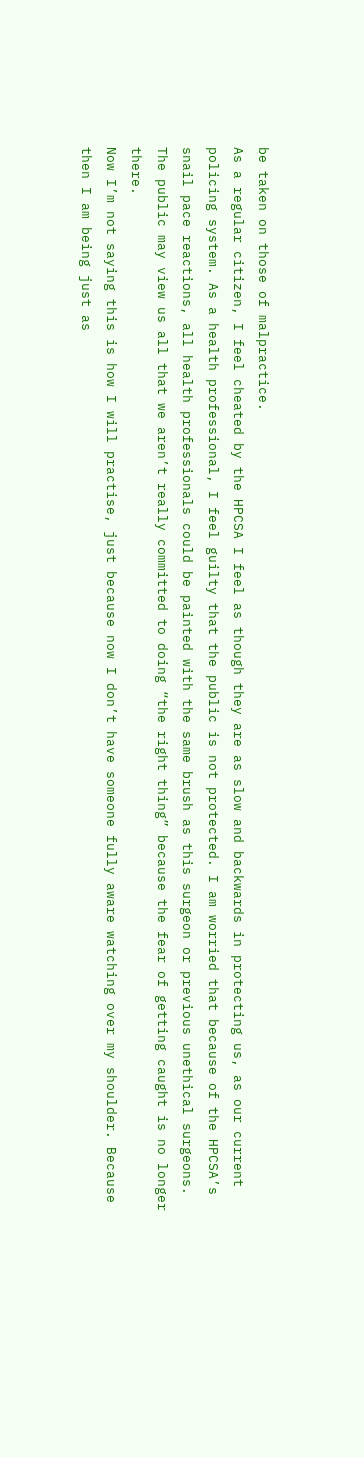be taken on those of malpractice.
As a regular citizen, I feel cheated by the HPCSA I feel as though they are as slow and backwards in protecting us, as our current policing system. As a health professional, I feel guilty that the public is not protected. I am worried that because of the HPCSA’s snail pace reactions, all health professionals could be painted with the same brush as this surgeon or previous unethical surgeons. The public may view us all that we aren’t really committed to doing “the right thing” because the fear of getting caught is no longer there.
Now I’m not saying this is how I will practise, just because now I don’t have someone fully aware watching over my shoulder. Because then I am being just as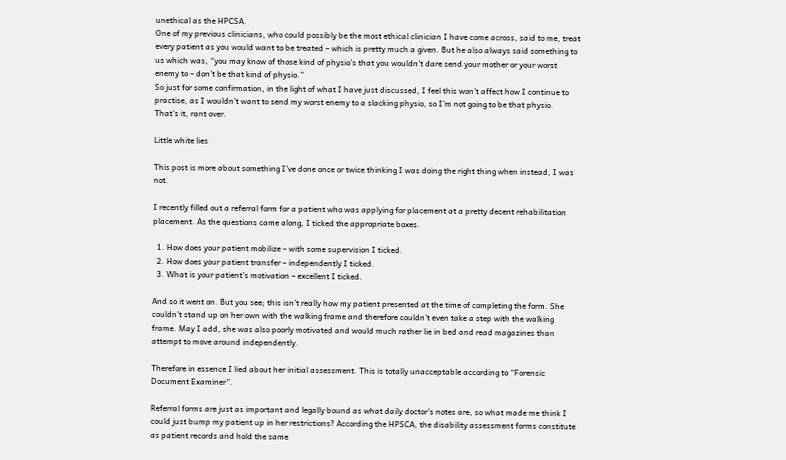unethical as the HPCSA.
One of my previous clinicians, who could possibly be the most ethical clinician I have come across, said to me, treat every patient as you would want to be treated – which is pretty much a given. But he also always said something to us which was, “you may know of those kind of physio’s that you wouldn’t dare send your mother or your worst enemy to – don’t be that kind of physio.”
So just for some confirmation, in the light of what I have just discussed, I feel this won’t affect how I continue to practise, as I wouldn’t want to send my worst enemy to a slacking physio, so I’m not going to be that physio.
That’s it, rant over.

Little white lies

This post is more about something I’ve done once or twice thinking I was doing the right thing when instead, I was not.

I recently filled out a referral form for a patient who was applying for placement at a pretty decent rehabilitation placement. As the questions came along, I ticked the appropriate boxes.

  1. How does your patient mobilize – with some supervision I ticked.
  2. How does your patient transfer – independently I ticked.
  3. What is your patient’s motivation – excellent I ticked.

And so it went on. But you see; this isn’t really how my patient presented at the time of completing the form. She couldn’t stand up on her own with the walking frame and therefore couldn’t even take a step with the walking frame. May I add, she was also poorly motivated and would much rather lie in bed and read magazines than attempt to move around independently.

Therefore in essence I lied about her initial assessment. This is totally unacceptable according to “Forensic Document Examiner”.

Referral forms are just as important and legally bound as what daily doctor’s notes are, so what made me think I could just bump my patient up in her restrictions? According the HPSCA, the disability assessment forms constitute as patient records and hold the same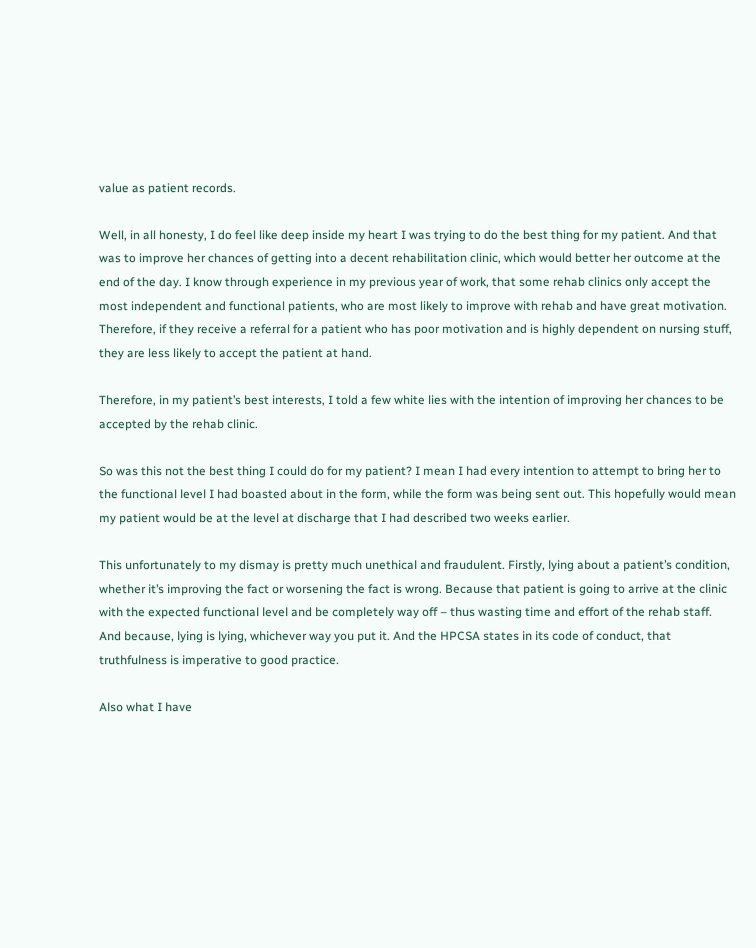value as patient records.

Well, in all honesty, I do feel like deep inside my heart I was trying to do the best thing for my patient. And that was to improve her chances of getting into a decent rehabilitation clinic, which would better her outcome at the end of the day. I know through experience in my previous year of work, that some rehab clinics only accept the most independent and functional patients, who are most likely to improve with rehab and have great motivation. Therefore, if they receive a referral for a patient who has poor motivation and is highly dependent on nursing stuff, they are less likely to accept the patient at hand.

Therefore, in my patient’s best interests, I told a few white lies with the intention of improving her chances to be accepted by the rehab clinic.

So was this not the best thing I could do for my patient? I mean I had every intention to attempt to bring her to the functional level I had boasted about in the form, while the form was being sent out. This hopefully would mean my patient would be at the level at discharge that I had described two weeks earlier.

This unfortunately to my dismay is pretty much unethical and fraudulent. Firstly, lying about a patient’s condition, whether it’s improving the fact or worsening the fact is wrong. Because that patient is going to arrive at the clinic with the expected functional level and be completely way off – thus wasting time and effort of the rehab staff. And because, lying is lying, whichever way you put it. And the HPCSA states in its code of conduct, that truthfulness is imperative to good practice.

Also what I have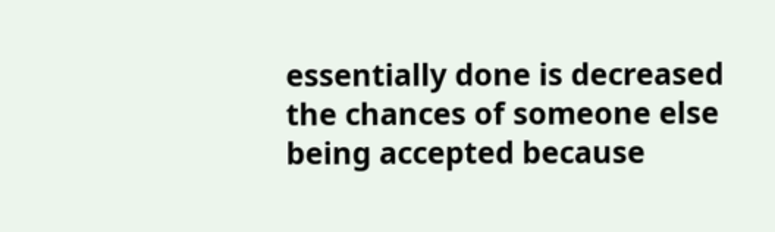essentially done is decreased the chances of someone else being accepted because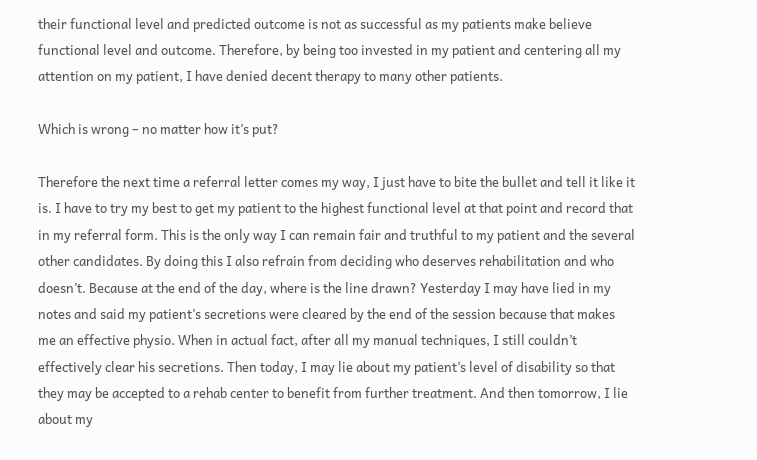their functional level and predicted outcome is not as successful as my patients make believe functional level and outcome. Therefore, by being too invested in my patient and centering all my attention on my patient, I have denied decent therapy to many other patients.

Which is wrong – no matter how it’s put?

Therefore the next time a referral letter comes my way, I just have to bite the bullet and tell it like it is. I have to try my best to get my patient to the highest functional level at that point and record that in my referral form. This is the only way I can remain fair and truthful to my patient and the several other candidates. By doing this I also refrain from deciding who deserves rehabilitation and who doesn’t. Because at the end of the day, where is the line drawn? Yesterday I may have lied in my notes and said my patient’s secretions were cleared by the end of the session because that makes me an effective physio. When in actual fact, after all my manual techniques, I still couldn’t effectively clear his secretions. Then today, I may lie about my patient’s level of disability so that they may be accepted to a rehab center to benefit from further treatment. And then tomorrow, I lie about my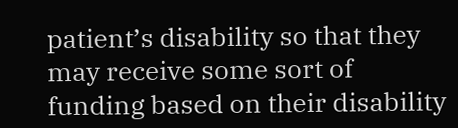patient’s disability so that they may receive some sort of funding based on their disability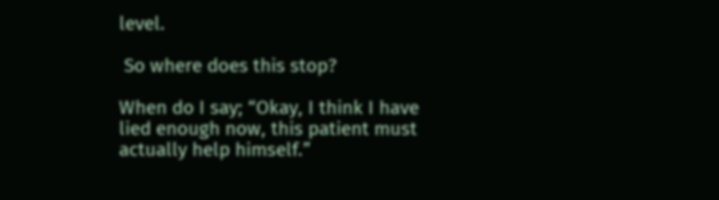level.

 So where does this stop?

When do I say; “Okay, I think I have lied enough now, this patient must actually help himself.”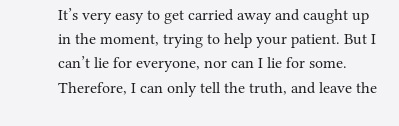It’s very easy to get carried away and caught up in the moment, trying to help your patient. But I can’t lie for everyone, nor can I lie for some. Therefore, I can only tell the truth, and leave the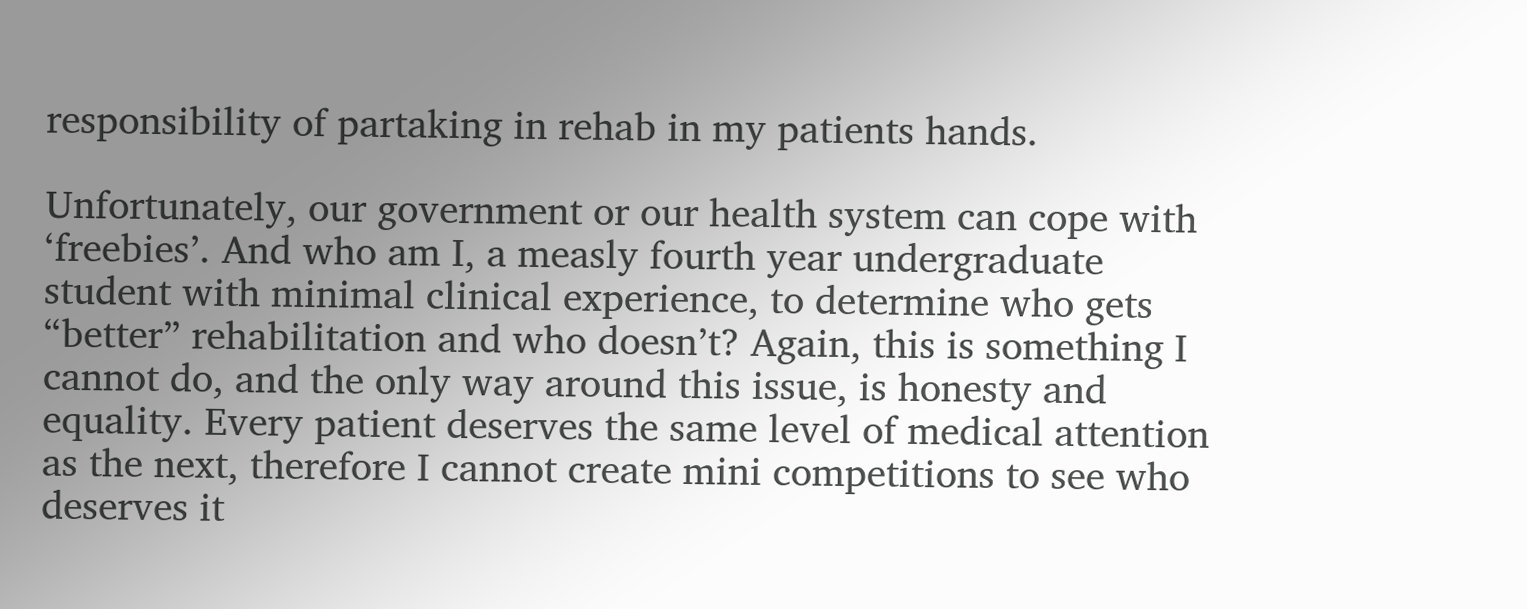responsibility of partaking in rehab in my patients hands.

Unfortunately, our government or our health system can cope with ‘freebies’. And who am I, a measly fourth year undergraduate student with minimal clinical experience, to determine who gets “better” rehabilitation and who doesn’t? Again, this is something I cannot do, and the only way around this issue, is honesty and equality. Every patient deserves the same level of medical attention as the next, therefore I cannot create mini competitions to see who deserves it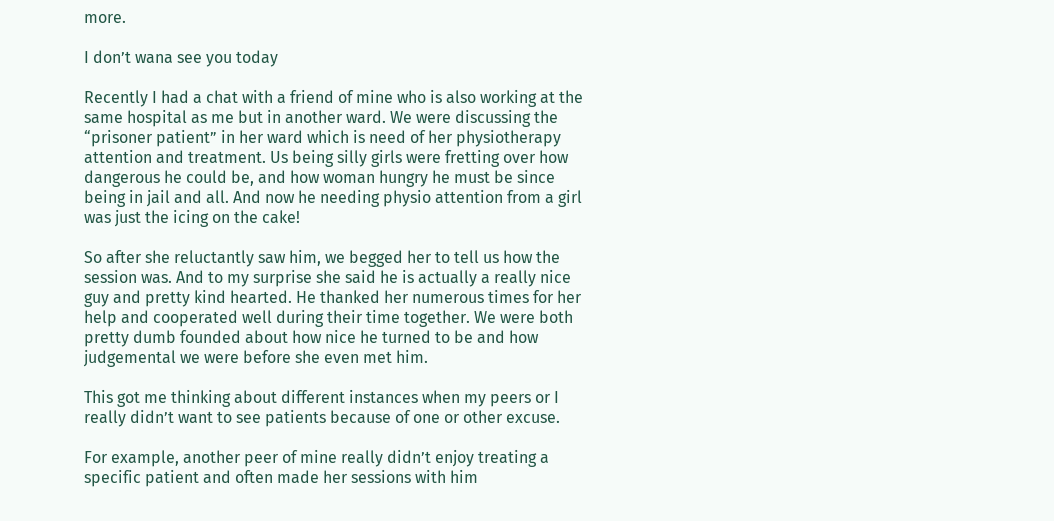more.

I don’t wana see you today

Recently I had a chat with a friend of mine who is also working at the same hospital as me but in another ward. We were discussing the “prisoner patient” in her ward which is need of her physiotherapy attention and treatment. Us being silly girls were fretting over how dangerous he could be, and how woman hungry he must be since being in jail and all. And now he needing physio attention from a girl was just the icing on the cake!

So after she reluctantly saw him, we begged her to tell us how the session was. And to my surprise she said he is actually a really nice guy and pretty kind hearted. He thanked her numerous times for her help and cooperated well during their time together. We were both pretty dumb founded about how nice he turned to be and how judgemental we were before she even met him.

This got me thinking about different instances when my peers or I really didn’t want to see patients because of one or other excuse.

For example, another peer of mine really didn’t enjoy treating a specific patient and often made her sessions with him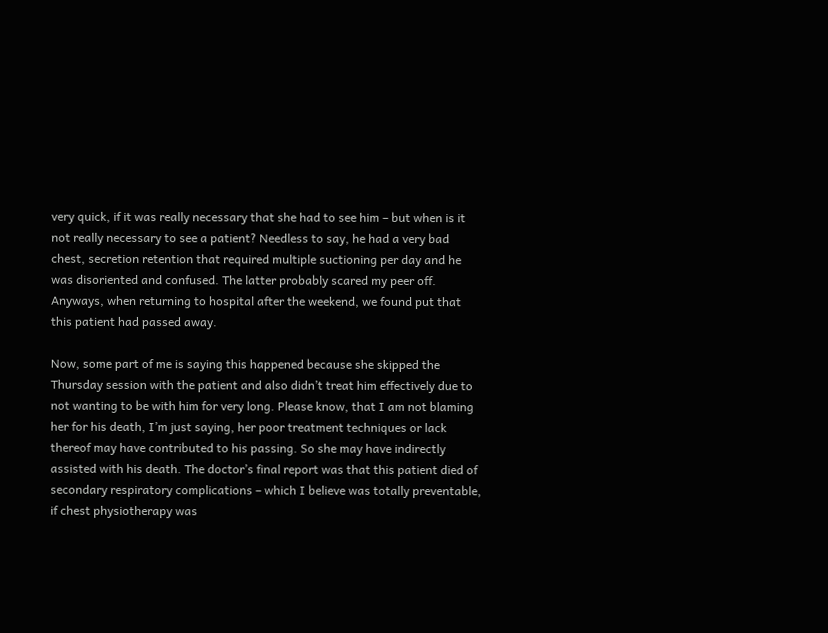very quick, if it was really necessary that she had to see him – but when is it not really necessary to see a patient? Needless to say, he had a very bad chest, secretion retention that required multiple suctioning per day and he was disoriented and confused. The latter probably scared my peer off. Anyways, when returning to hospital after the weekend, we found put that this patient had passed away.

Now, some part of me is saying this happened because she skipped the Thursday session with the patient and also didn’t treat him effectively due to not wanting to be with him for very long. Please know, that I am not blaming her for his death, I’m just saying, her poor treatment techniques or lack thereof may have contributed to his passing. So she may have indirectly assisted with his death. The doctor’s final report was that this patient died of secondary respiratory complications – which I believe was totally preventable, if chest physiotherapy was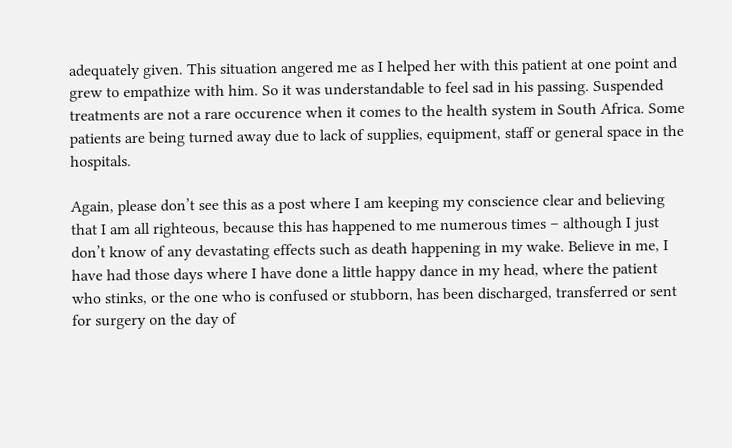adequately given. This situation angered me as I helped her with this patient at one point and grew to empathize with him. So it was understandable to feel sad in his passing. Suspended treatments are not a rare occurence when it comes to the health system in South Africa. Some patients are being turned away due to lack of supplies, equipment, staff or general space in the hospitals.

Again, please don’t see this as a post where I am keeping my conscience clear and believing that I am all righteous, because this has happened to me numerous times – although I just don’t know of any devastating effects such as death happening in my wake. Believe in me, I have had those days where I have done a little happy dance in my head, where the patient who stinks, or the one who is confused or stubborn, has been discharged, transferred or sent for surgery on the day of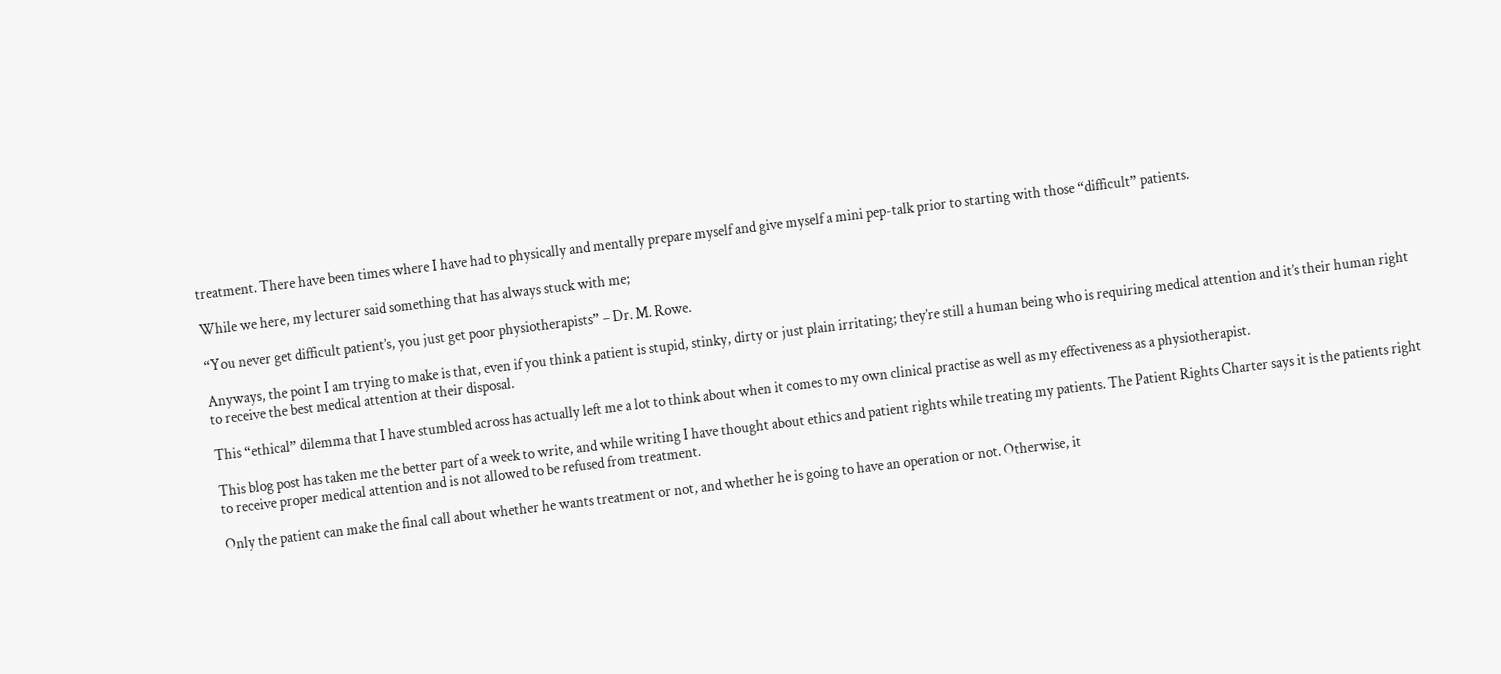treatment. There have been times where I have had to physically and mentally prepare myself and give myself a mini pep-talk prior to starting with those “difficult” patients.

While we here, my lecturer said something that has always stuck with me;

“You never get difficult patient’s, you just get poor physiotherapists” – Dr. M. Rowe.

Anyways, the point I am trying to make is that, even if you think a patient is stupid, stinky, dirty or just plain irritating; they’re still a human being who is requiring medical attention and it’s their human right to receive the best medical attention at their disposal.

This “ethical” dilemma that I have stumbled across has actually left me a lot to think about when it comes to my own clinical practise as well as my effectiveness as a physiotherapist.

This blog post has taken me the better part of a week to write, and while writing I have thought about ethics and patient rights while treating my patients. The Patient Rights Charter says it is the patients right to receive proper medical attention and is not allowed to be refused from treatment.

Only the patient can make the final call about whether he wants treatment or not, and whether he is going to have an operation or not. Otherwise, it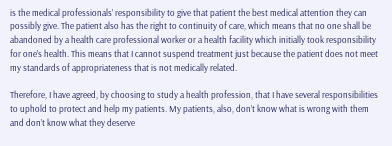is the medical professionals’ responsibility to give that patient the best medical attention they can possibly give. The patient also has the right to continuity of care, which means that no one shall be abandoned by a health care professional worker or a health facility which initially took responsibility for one’s health. This means that I cannot suspend treatment just because the patient does not meet my standards of appropriateness that is not medically related.

Therefore, I have agreed, by choosing to study a health profession, that I have several responsibilities to uphold to protect and help my patients. My patients, also, don’t know what is wrong with them and don’t know what they deserve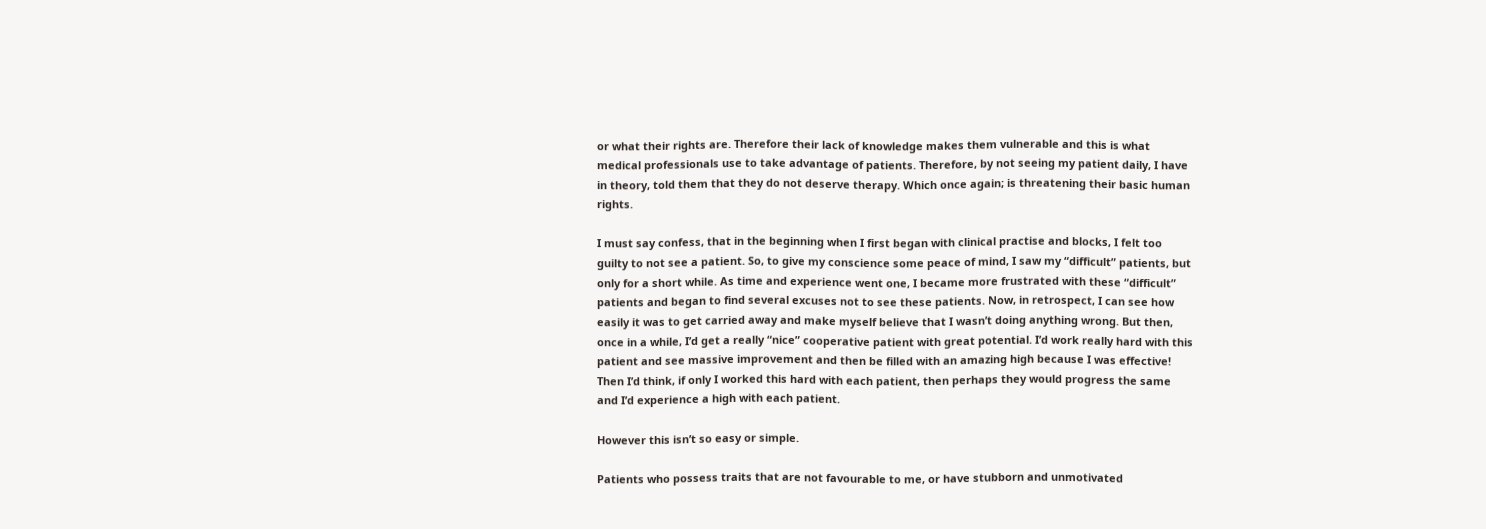or what their rights are. Therefore their lack of knowledge makes them vulnerable and this is what medical professionals use to take advantage of patients. Therefore, by not seeing my patient daily, I have in theory, told them that they do not deserve therapy. Which once again; is threatening their basic human rights.

I must say confess, that in the beginning when I first began with clinical practise and blocks, I felt too guilty to not see a patient. So, to give my conscience some peace of mind, I saw my “difficult” patients, but only for a short while. As time and experience went one, I became more frustrated with these “difficult” patients and began to find several excuses not to see these patients. Now, in retrospect, I can see how easily it was to get carried away and make myself believe that I wasn’t doing anything wrong. But then, once in a while, I’d get a really “nice” cooperative patient with great potential. I’d work really hard with this patient and see massive improvement and then be filled with an amazing high because I was effective! Then I’d think, if only I worked this hard with each patient, then perhaps they would progress the same and I’d experience a high with each patient.

However this isn’t so easy or simple.

Patients who possess traits that are not favourable to me, or have stubborn and unmotivated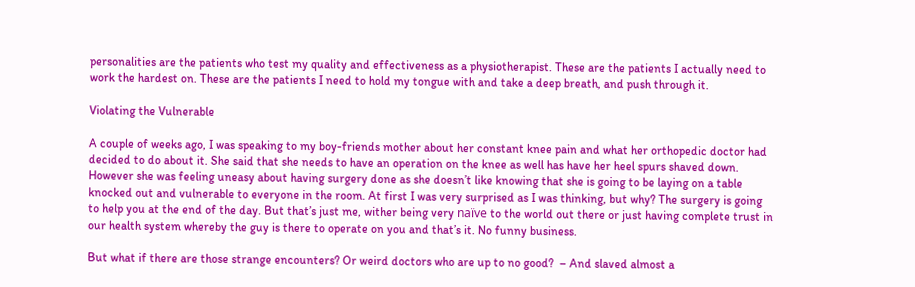personalities are the patients who test my quality and effectiveness as a physiotherapist. These are the patients I actually need to work the hardest on. These are the patients I need to hold my tongue with and take a deep breath, and push through it.

Violating the Vulnerable

A couple of weeks ago, I was speaking to my boy-friends mother about her constant knee pain and what her orthopedic doctor had decided to do about it. She said that she needs to have an operation on the knee as well has have her heel spurs shaved down. However she was feeling uneasy about having surgery done as she doesn’t like knowing that she is going to be laying on a table knocked out and vulnerable to everyone in the room. At first I was very surprised as I was thinking, but why? The surgery is going to help you at the end of the day. But that’s just me, wither being very naïve to the world out there or just having complete trust in our health system whereby the guy is there to operate on you and that’s it. No funny business.

But what if there are those strange encounters? Or weird doctors who are up to no good?  – And slaved almost a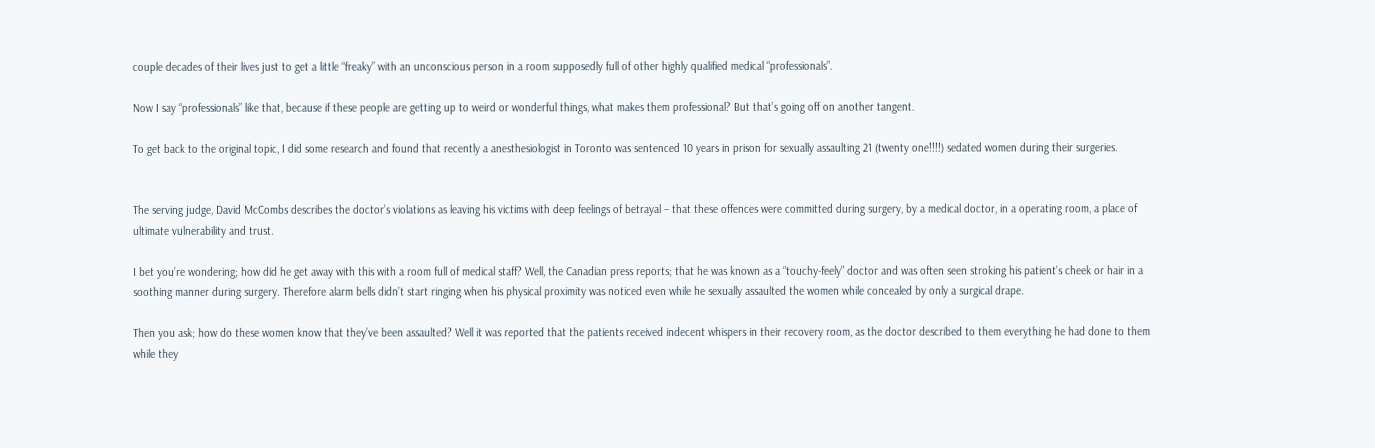couple decades of their lives just to get a little “freaky” with an unconscious person in a room supposedly full of other highly qualified medical “professionals”.

Now I say “professionals” like that, because if these people are getting up to weird or wonderful things, what makes them professional? But that’s going off on another tangent.

To get back to the original topic, I did some research and found that recently a anesthesiologist in Toronto was sentenced 10 years in prison for sexually assaulting 21 (twenty one!!!!) sedated women during their surgeries.


The serving judge, David McCombs describes the doctor’s violations as leaving his victims with deep feelings of betrayal – that these offences were committed during surgery, by a medical doctor, in a operating room, a place of ultimate vulnerability and trust.

I bet you’re wondering; how did he get away with this with a room full of medical staff? Well, the Canadian press reports; that he was known as a “touchy-feely” doctor and was often seen stroking his patient’s cheek or hair in a soothing manner during surgery. Therefore alarm bells didn’t start ringing when his physical proximity was noticed even while he sexually assaulted the women while concealed by only a surgical drape.

Then you ask; how do these women know that they’ve been assaulted? Well it was reported that the patients received indecent whispers in their recovery room, as the doctor described to them everything he had done to them while they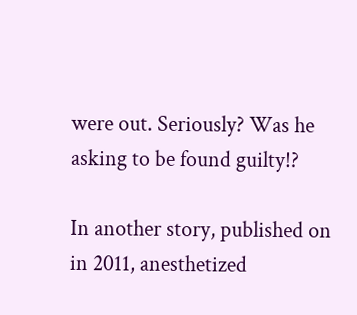were out. Seriously? Was he asking to be found guilty!?

In another story, published on in 2011, anesthetized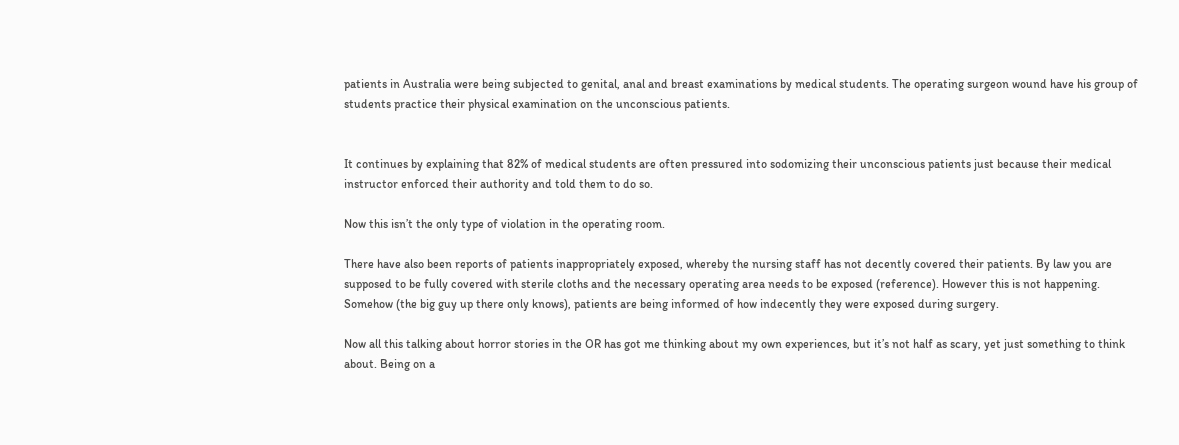patients in Australia were being subjected to genital, anal and breast examinations by medical students. The operating surgeon wound have his group of students practice their physical examination on the unconscious patients.


It continues by explaining that 82% of medical students are often pressured into sodomizing their unconscious patients just because their medical instructor enforced their authority and told them to do so.

Now this isn’t the only type of violation in the operating room.

There have also been reports of patients inappropriately exposed, whereby the nursing staff has not decently covered their patients. By law you are supposed to be fully covered with sterile cloths and the necessary operating area needs to be exposed (reference). However this is not happening. Somehow (the big guy up there only knows), patients are being informed of how indecently they were exposed during surgery.

Now all this talking about horror stories in the OR has got me thinking about my own experiences, but it’s not half as scary, yet just something to think about. Being on a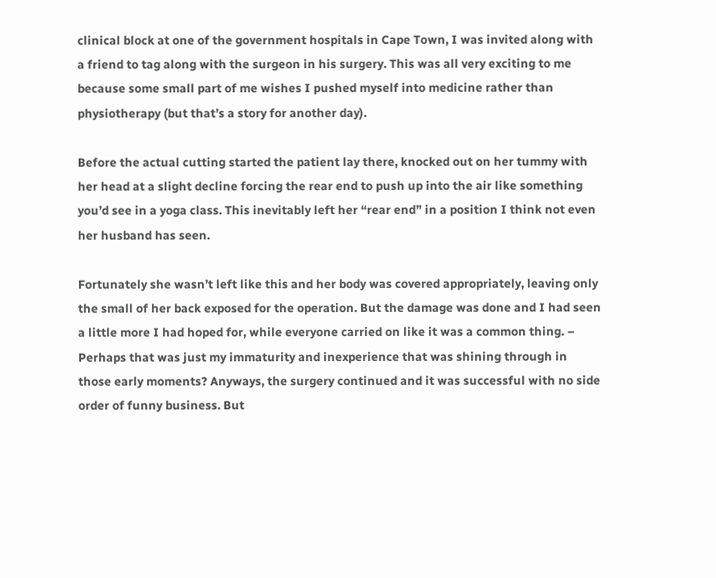clinical block at one of the government hospitals in Cape Town, I was invited along with a friend to tag along with the surgeon in his surgery. This was all very exciting to me because some small part of me wishes I pushed myself into medicine rather than physiotherapy (but that’s a story for another day).

Before the actual cutting started the patient lay there, knocked out on her tummy with her head at a slight decline forcing the rear end to push up into the air like something you’d see in a yoga class. This inevitably left her “rear end” in a position I think not even her husband has seen.

Fortunately she wasn’t left like this and her body was covered appropriately, leaving only the small of her back exposed for the operation. But the damage was done and I had seen a little more I had hoped for, while everyone carried on like it was a common thing. – Perhaps that was just my immaturity and inexperience that was shining through in those early moments? Anyways, the surgery continued and it was successful with no side order of funny business. But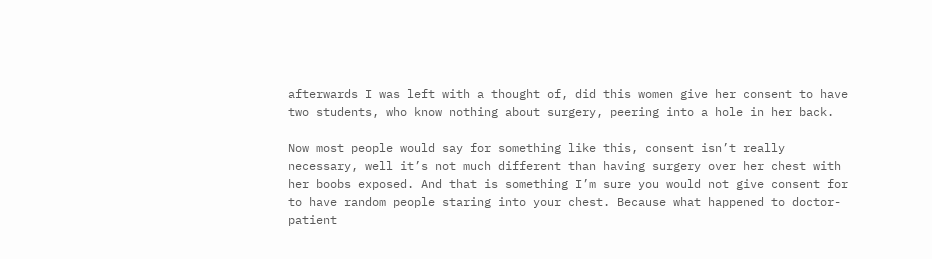afterwards I was left with a thought of, did this women give her consent to have two students, who know nothing about surgery, peering into a hole in her back.

Now most people would say for something like this, consent isn’t really necessary, well it’s not much different than having surgery over her chest with her boobs exposed. And that is something I’m sure you would not give consent for to have random people staring into your chest. Because what happened to doctor-patient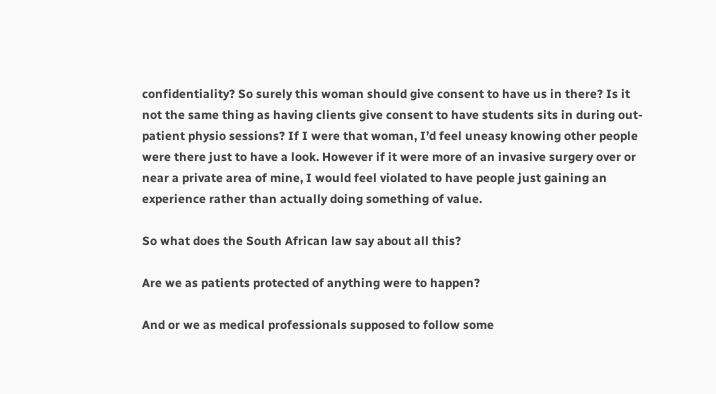confidentiality? So surely this woman should give consent to have us in there? Is it not the same thing as having clients give consent to have students sits in during out-patient physio sessions? If I were that woman, I’d feel uneasy knowing other people were there just to have a look. However if it were more of an invasive surgery over or near a private area of mine, I would feel violated to have people just gaining an experience rather than actually doing something of value.

So what does the South African law say about all this?

Are we as patients protected of anything were to happen?

And or we as medical professionals supposed to follow some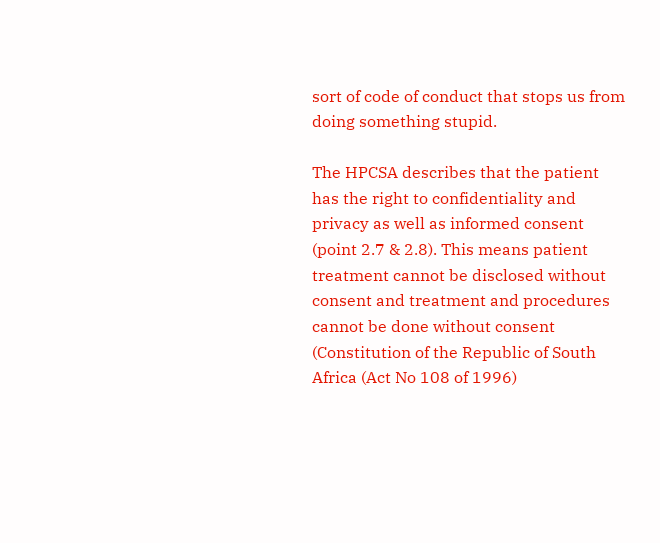sort of code of conduct that stops us from doing something stupid.

The HPCSA describes that the patient has the right to confidentiality and privacy as well as informed consent (point 2.7 & 2.8). This means patient treatment cannot be disclosed without consent and treatment and procedures cannot be done without consent (Constitution of the Republic of South Africa (Act No 108 of 1996)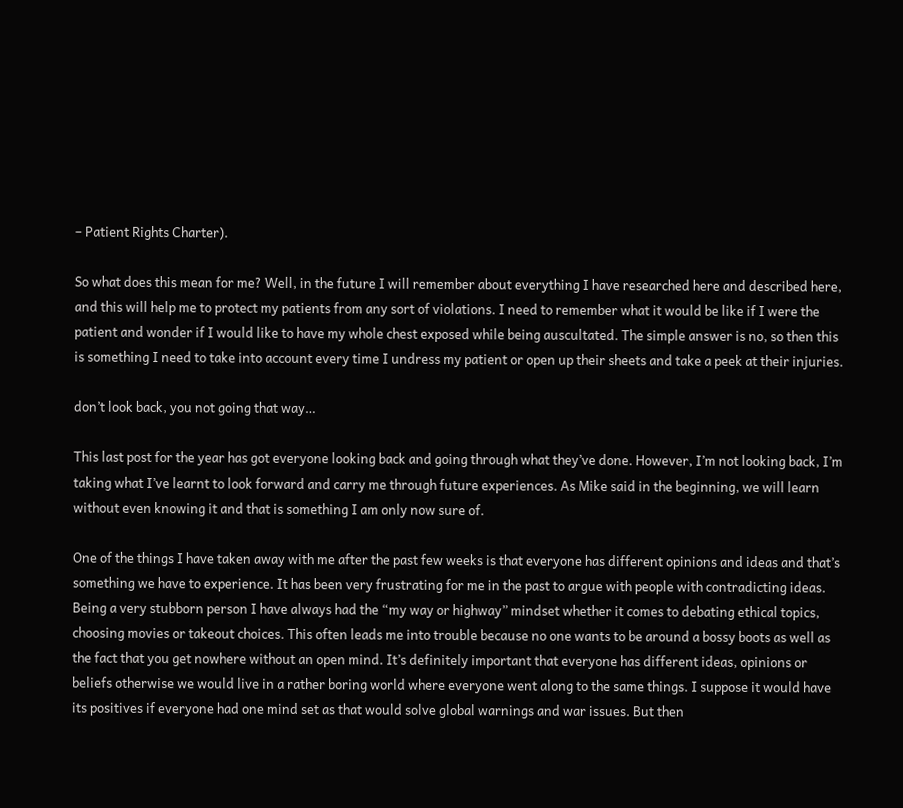– Patient Rights Charter).

So what does this mean for me? Well, in the future I will remember about everything I have researched here and described here, and this will help me to protect my patients from any sort of violations. I need to remember what it would be like if I were the patient and wonder if I would like to have my whole chest exposed while being auscultated. The simple answer is no, so then this is something I need to take into account every time I undress my patient or open up their sheets and take a peek at their injuries.

don’t look back, you not going that way…

This last post for the year has got everyone looking back and going through what they’ve done. However, I’m not looking back, I’m taking what I’ve learnt to look forward and carry me through future experiences. As Mike said in the beginning, we will learn without even knowing it and that is something I am only now sure of.

One of the things I have taken away with me after the past few weeks is that everyone has different opinions and ideas and that’s something we have to experience. It has been very frustrating for me in the past to argue with people with contradicting ideas. Being a very stubborn person I have always had the “my way or highway” mindset whether it comes to debating ethical topics, choosing movies or takeout choices. This often leads me into trouble because no one wants to be around a bossy boots as well as the fact that you get nowhere without an open mind. It’s definitely important that everyone has different ideas, opinions or beliefs otherwise we would live in a rather boring world where everyone went along to the same things. I suppose it would have its positives if everyone had one mind set as that would solve global warnings and war issues. But then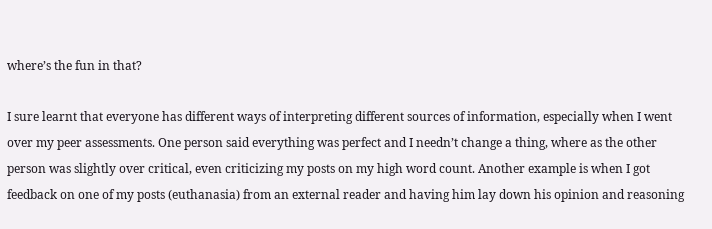where’s the fun in that?

I sure learnt that everyone has different ways of interpreting different sources of information, especially when I went over my peer assessments. One person said everything was perfect and I needn’t change a thing, where as the other person was slightly over critical, even criticizing my posts on my high word count. Another example is when I got feedback on one of my posts (euthanasia) from an external reader and having him lay down his opinion and reasoning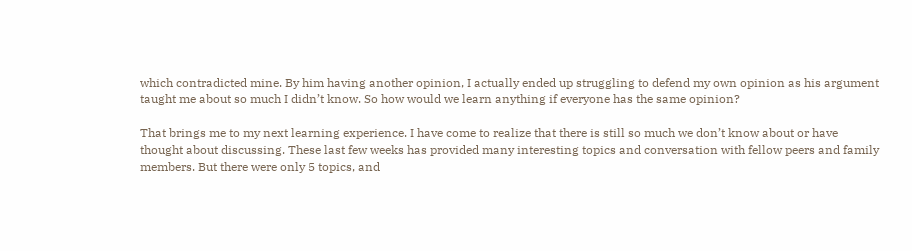which contradicted mine. By him having another opinion, I actually ended up struggling to defend my own opinion as his argument taught me about so much I didn’t know. So how would we learn anything if everyone has the same opinion?

That brings me to my next learning experience. I have come to realize that there is still so much we don’t know about or have thought about discussing. These last few weeks has provided many interesting topics and conversation with fellow peers and family members. But there were only 5 topics, and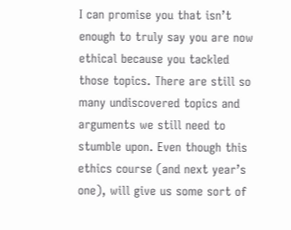I can promise you that isn’t enough to truly say you are now ethical because you tackled those topics. There are still so many undiscovered topics and arguments we still need to stumble upon. Even though this ethics course (and next year’s one), will give us some sort of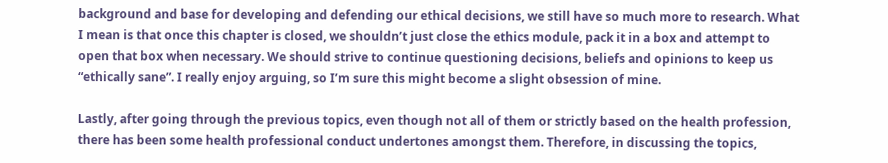background and base for developing and defending our ethical decisions, we still have so much more to research. What I mean is that once this chapter is closed, we shouldn’t just close the ethics module, pack it in a box and attempt to open that box when necessary. We should strive to continue questioning decisions, beliefs and opinions to keep us “ethically sane”. I really enjoy arguing, so I’m sure this might become a slight obsession of mine.

Lastly, after going through the previous topics, even though not all of them or strictly based on the health profession, there has been some health professional conduct undertones amongst them. Therefore, in discussing the topics,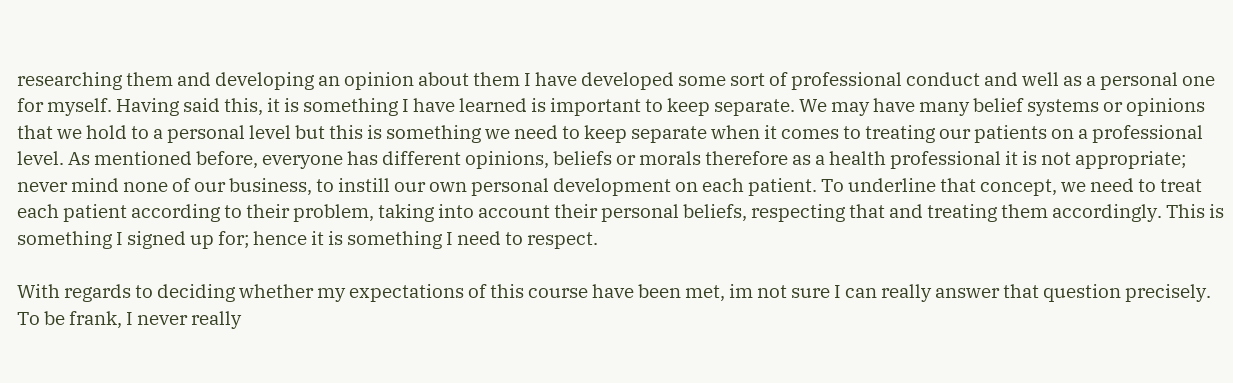researching them and developing an opinion about them I have developed some sort of professional conduct and well as a personal one for myself. Having said this, it is something I have learned is important to keep separate. We may have many belief systems or opinions that we hold to a personal level but this is something we need to keep separate when it comes to treating our patients on a professional level. As mentioned before, everyone has different opinions, beliefs or morals therefore as a health professional it is not appropriate; never mind none of our business, to instill our own personal development on each patient. To underline that concept, we need to treat each patient according to their problem, taking into account their personal beliefs, respecting that and treating them accordingly. This is something I signed up for; hence it is something I need to respect.

With regards to deciding whether my expectations of this course have been met, im not sure I can really answer that question precisely. To be frank, I never really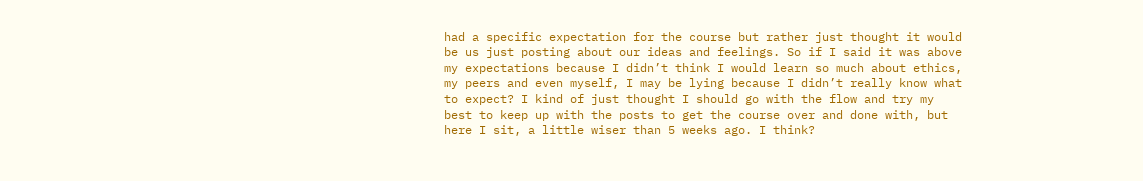had a specific expectation for the course but rather just thought it would be us just posting about our ideas and feelings. So if I said it was above my expectations because I didn’t think I would learn so much about ethics, my peers and even myself, I may be lying because I didn’t really know what to expect? I kind of just thought I should go with the flow and try my best to keep up with the posts to get the course over and done with, but here I sit, a little wiser than 5 weeks ago. I think?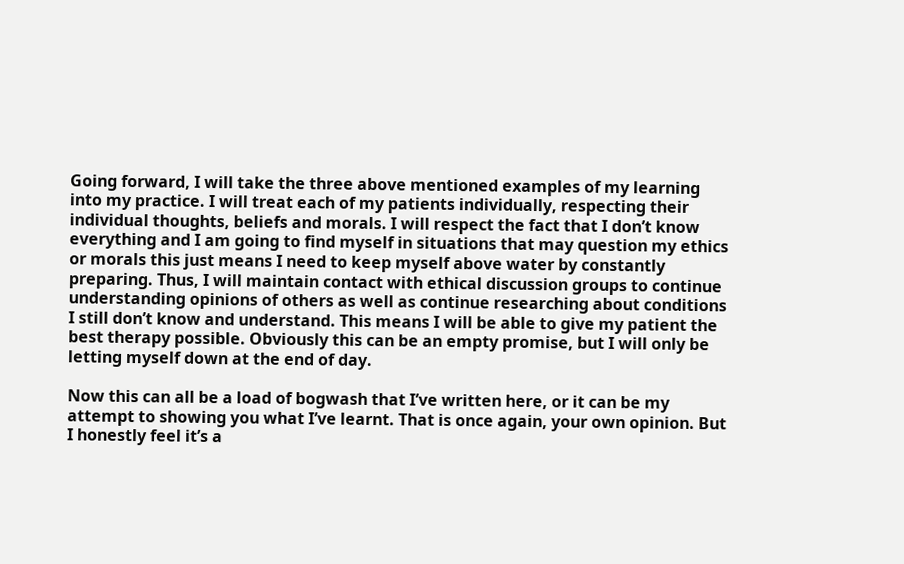Going forward, I will take the three above mentioned examples of my learning into my practice. I will treat each of my patients individually, respecting their individual thoughts, beliefs and morals. I will respect the fact that I don’t know everything and I am going to find myself in situations that may question my ethics or morals this just means I need to keep myself above water by constantly preparing. Thus, I will maintain contact with ethical discussion groups to continue understanding opinions of others as well as continue researching about conditions I still don’t know and understand. This means I will be able to give my patient the best therapy possible. Obviously this can be an empty promise, but I will only be letting myself down at the end of day.

Now this can all be a load of bogwash that I’ve written here, or it can be my attempt to showing you what I’ve learnt. That is once again, your own opinion. But I honestly feel it’s a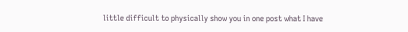little difficult to physically show you in one post what I have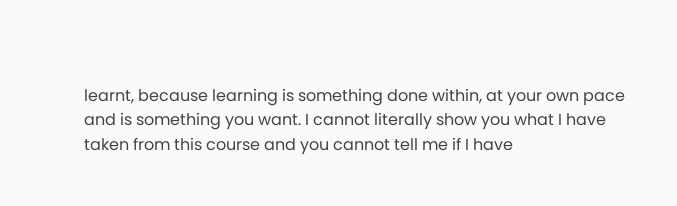learnt, because learning is something done within, at your own pace and is something you want. I cannot literally show you what I have taken from this course and you cannot tell me if I have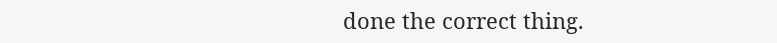done the correct thing.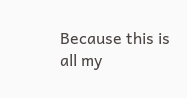Because this is all my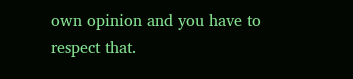own opinion and you have to respect that.